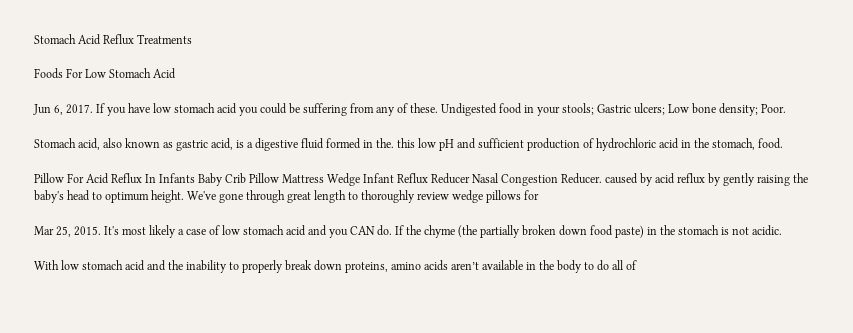Stomach Acid Reflux Treatments

Foods For Low Stomach Acid

Jun 6, 2017. If you have low stomach acid you could be suffering from any of these. Undigested food in your stools; Gastric ulcers; Low bone density; Poor.

Stomach acid, also known as gastric acid, is a digestive fluid formed in the. this low pH and sufficient production of hydrochloric acid in the stomach, food.

Pillow For Acid Reflux In Infants Baby Crib Pillow Mattress Wedge Infant Reflux Reducer Nasal Congestion Reducer. caused by acid reflux by gently raising the baby's head to optimum height. We've gone through great length to thoroughly review wedge pillows for

Mar 25, 2015. It's most likely a case of low stomach acid and you CAN do. If the chyme (the partially broken down food paste) in the stomach is not acidic.

With low stomach acid and the inability to properly break down proteins, amino acids aren’t available in the body to do all of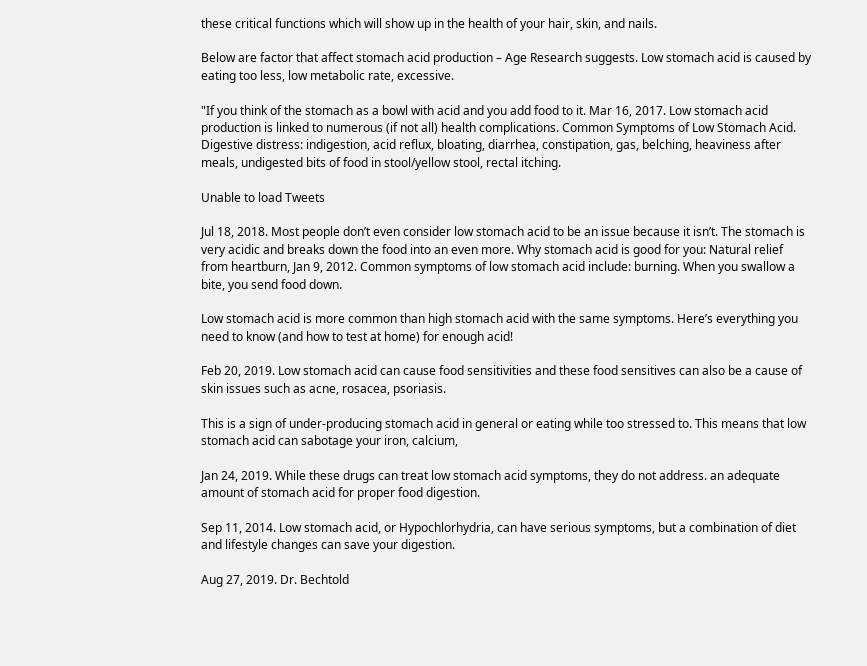these critical functions which will show up in the health of your hair, skin, and nails.

Below are factor that affect stomach acid production – Age Research suggests. Low stomach acid is caused by eating too less, low metabolic rate, excessive.

"If you think of the stomach as a bowl with acid and you add food to it. Mar 16, 2017. Low stomach acid production is linked to numerous (if not all) health complications. Common Symptoms of Low Stomach Acid. Digestive distress: indigestion, acid reflux, bloating, diarrhea, constipation, gas, belching, heaviness after meals, undigested bits of food in stool/yellow stool, rectal itching.

Unable to load Tweets

Jul 18, 2018. Most people don’t even consider low stomach acid to be an issue because it isn’t. The stomach is very acidic and breaks down the food into an even more. Why stomach acid is good for you: Natural relief from heartburn, Jan 9, 2012. Common symptoms of low stomach acid include: burning. When you swallow a bite, you send food down.

Low stomach acid is more common than high stomach acid with the same symptoms. Here’s everything you need to know (and how to test at home) for enough acid!

Feb 20, 2019. Low stomach acid can cause food sensitivities and these food sensitives can also be a cause of skin issues such as acne, rosacea, psoriasis.

This is a sign of under-producing stomach acid in general or eating while too stressed to. This means that low stomach acid can sabotage your iron, calcium,

Jan 24, 2019. While these drugs can treat low stomach acid symptoms, they do not address. an adequate amount of stomach acid for proper food digestion.

Sep 11, 2014. Low stomach acid, or Hypochlorhydria, can have serious symptoms, but a combination of diet and lifestyle changes can save your digestion.

Aug 27, 2019. Dr. Bechtold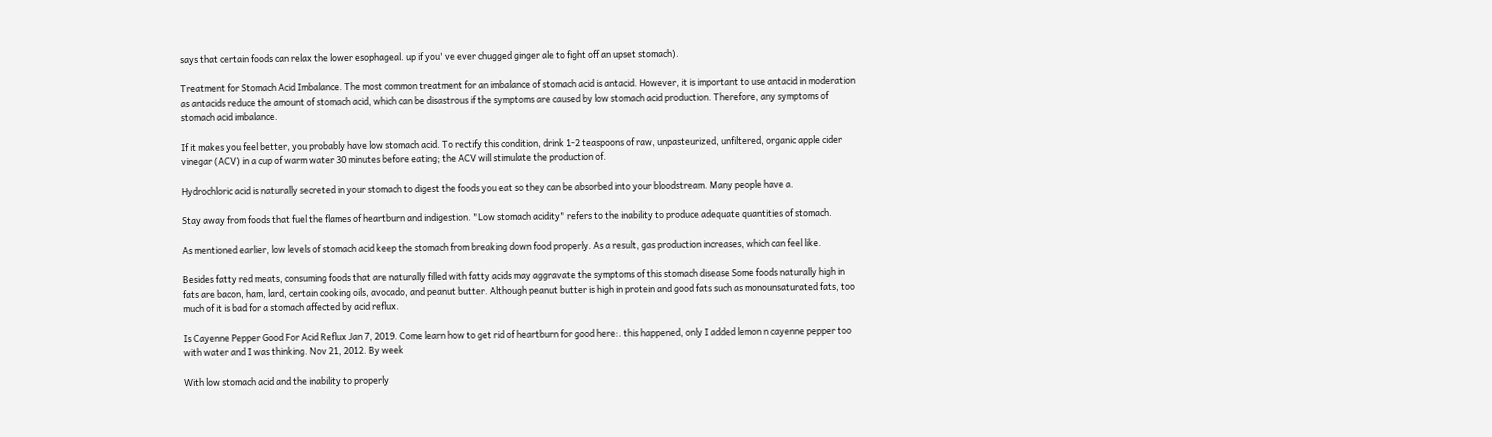says that certain foods can relax the lower esophageal. up if you' ve ever chugged ginger ale to fight off an upset stomach).

Treatment for Stomach Acid Imbalance. The most common treatment for an imbalance of stomach acid is antacid. However, it is important to use antacid in moderation as antacids reduce the amount of stomach acid, which can be disastrous if the symptoms are caused by low stomach acid production. Therefore, any symptoms of stomach acid imbalance.

If it makes you feel better, you probably have low stomach acid. To rectify this condition, drink 1-2 teaspoons of raw, unpasteurized, unfiltered, organic apple cider vinegar (ACV) in a cup of warm water 30 minutes before eating; the ACV will stimulate the production of.

Hydrochloric acid is naturally secreted in your stomach to digest the foods you eat so they can be absorbed into your bloodstream. Many people have a.

Stay away from foods that fuel the flames of heartburn and indigestion. "Low stomach acidity" refers to the inability to produce adequate quantities of stomach.

As mentioned earlier, low levels of stomach acid keep the stomach from breaking down food properly. As a result, gas production increases, which can feel like.

Besides fatty red meats, consuming foods that are naturally filled with fatty acids may aggravate the symptoms of this stomach disease Some foods naturally high in fats are bacon, ham, lard, certain cooking oils, avocado, and peanut butter. Although peanut butter is high in protein and good fats such as monounsaturated fats, too much of it is bad for a stomach affected by acid reflux.

Is Cayenne Pepper Good For Acid Reflux Jan 7, 2019. Come learn how to get rid of heartburn for good here:. this happened, only I added lemon n cayenne pepper too with water and I was thinking. Nov 21, 2012. By week

With low stomach acid and the inability to properly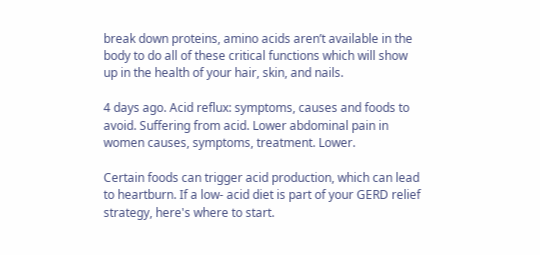break down proteins, amino acids aren’t available in the body to do all of these critical functions which will show up in the health of your hair, skin, and nails.

4 days ago. Acid reflux: symptoms, causes and foods to avoid. Suffering from acid. Lower abdominal pain in women causes, symptoms, treatment. Lower.

Certain foods can trigger acid production, which can lead to heartburn. If a low- acid diet is part of your GERD relief strategy, here's where to start.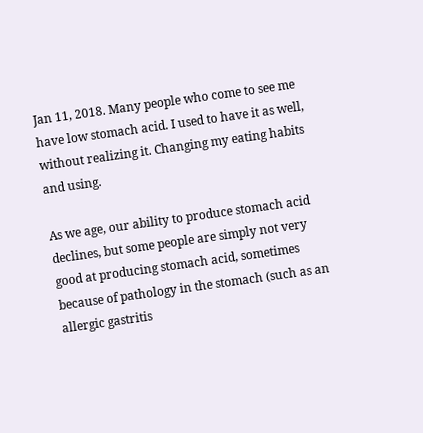Jan 11, 2018. Many people who come to see me have low stomach acid. I used to have it as well, without realizing it. Changing my eating habits and using.

As we age, our ability to produce stomach acid declines, but some people are simply not very good at producing stomach acid, sometimes because of pathology in the stomach (such as an allergic gastritis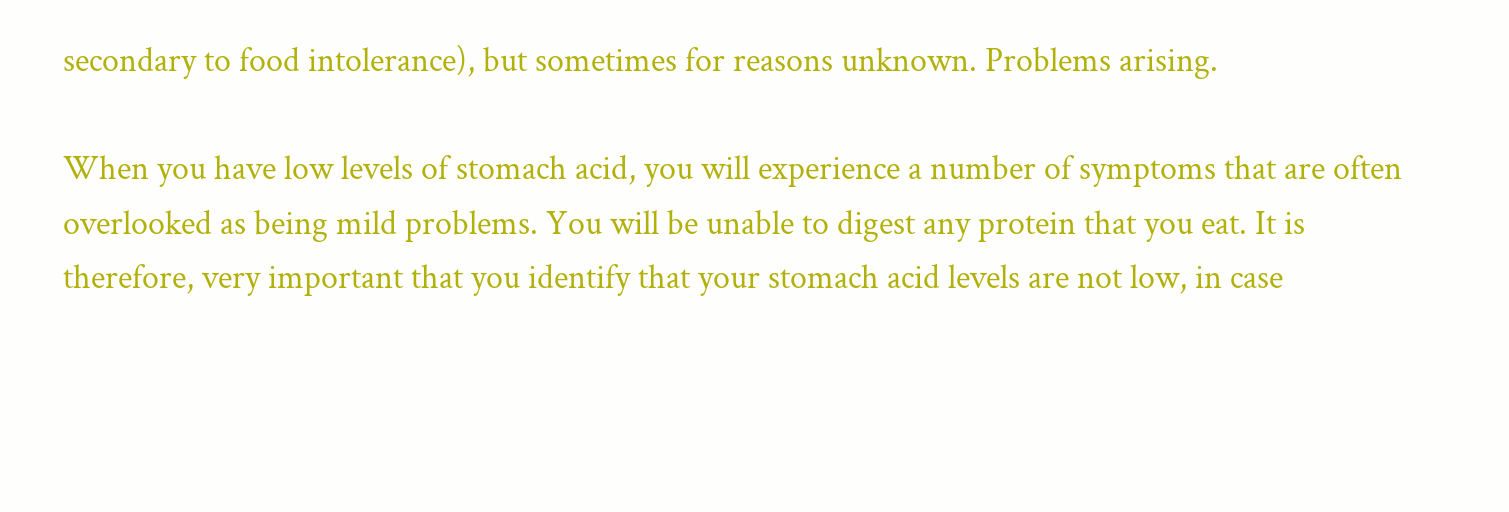secondary to food intolerance), but sometimes for reasons unknown. Problems arising.

When you have low levels of stomach acid, you will experience a number of symptoms that are often overlooked as being mild problems. You will be unable to digest any protein that you eat. It is therefore, very important that you identify that your stomach acid levels are not low, in case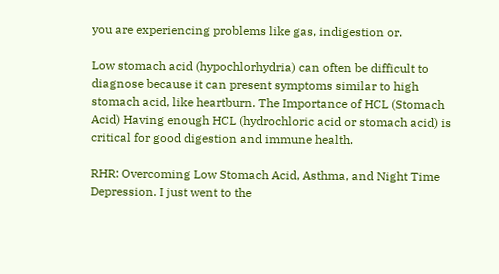you are experiencing problems like gas, indigestion or.

Low stomach acid (hypochlorhydria) can often be difficult to diagnose because it can present symptoms similar to high stomach acid, like heartburn. The Importance of HCL (Stomach Acid) Having enough HCL (hydrochloric acid or stomach acid) is critical for good digestion and immune health.

RHR: Overcoming Low Stomach Acid, Asthma, and Night Time Depression. I just went to the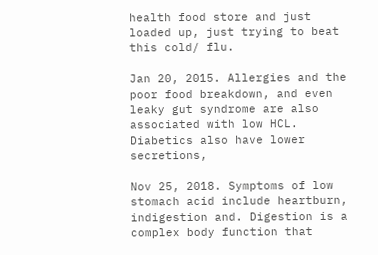health food store and just loaded up, just trying to beat this cold/ flu.

Jan 20, 2015. Allergies and the poor food breakdown, and even leaky gut syndrome are also associated with low HCL. Diabetics also have lower secretions,

Nov 25, 2018. Symptoms of low stomach acid include heartburn, indigestion and. Digestion is a complex body function that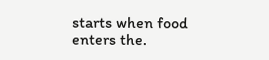starts when food enters the.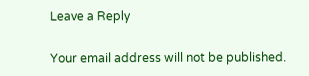Leave a Reply

Your email address will not be published.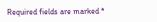Required fields are marked *